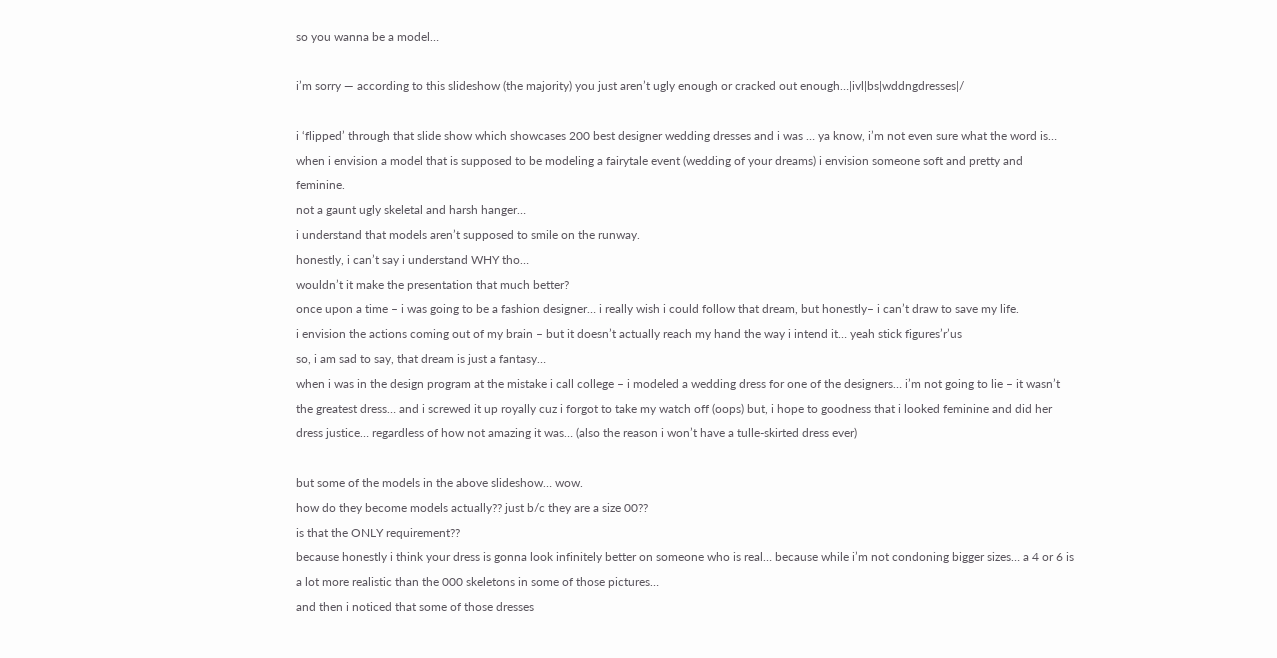so you wanna be a model…

i’m sorry — according to this slideshow (the majority) you just aren’t ugly enough or cracked out enough…|ivl|bs|wddngdresses|/

i ‘flipped’ through that slide show which showcases 200 best designer wedding dresses and i was … ya know, i’m not even sure what the word is…
when i envision a model that is supposed to be modeling a fairytale event (wedding of your dreams) i envision someone soft and pretty and feminine.
not a gaunt ugly skeletal and harsh hanger…
i understand that models aren’t supposed to smile on the runway.
honestly, i can’t say i understand WHY tho…
wouldn’t it make the presentation that much better?
once upon a time – i was going to be a fashion designer… i really wish i could follow that dream, but honestly– i can’t draw to save my life.
i envision the actions coming out of my brain – but it doesn’t actually reach my hand the way i intend it… yeah stick figures’r’us
so, i am sad to say, that dream is just a fantasy…
when i was in the design program at the mistake i call college – i modeled a wedding dress for one of the designers… i’m not going to lie – it wasn’t the greatest dress… and i screwed it up royally cuz i forgot to take my watch off (oops) but, i hope to goodness that i looked feminine and did her dress justice… regardless of how not amazing it was… (also the reason i won’t have a tulle-skirted dress ever)

but some of the models in the above slideshow… wow.
how do they become models actually?? just b/c they are a size 00??
is that the ONLY requirement??
because honestly i think your dress is gonna look infinitely better on someone who is real… because while i’m not condoning bigger sizes… a 4 or 6 is a lot more realistic than the 000 skeletons in some of those pictures…
and then i noticed that some of those dresses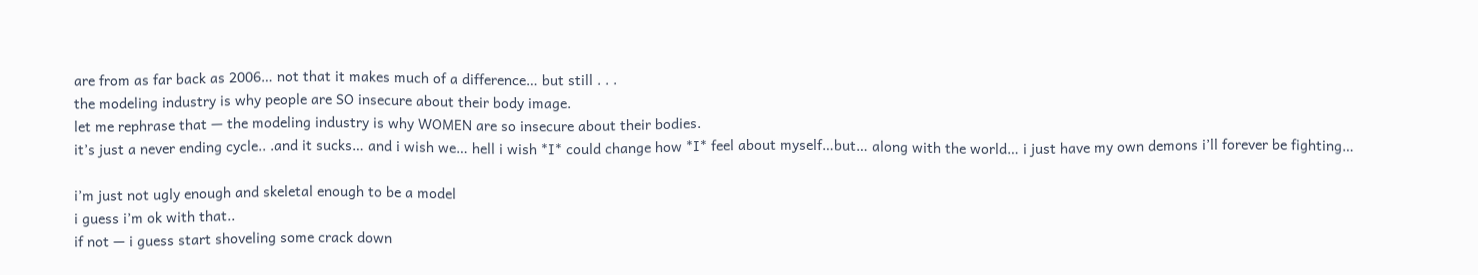are from as far back as 2006… not that it makes much of a difference… but still . . .
the modeling industry is why people are SO insecure about their body image.
let me rephrase that — the modeling industry is why WOMEN are so insecure about their bodies.
it’s just a never ending cycle.. .and it sucks… and i wish we… hell i wish *I* could change how *I* feel about myself…but… along with the world… i just have my own demons i’ll forever be fighting…

i’m just not ugly enough and skeletal enough to be a model
i guess i’m ok with that..
if not — i guess start shoveling some crack down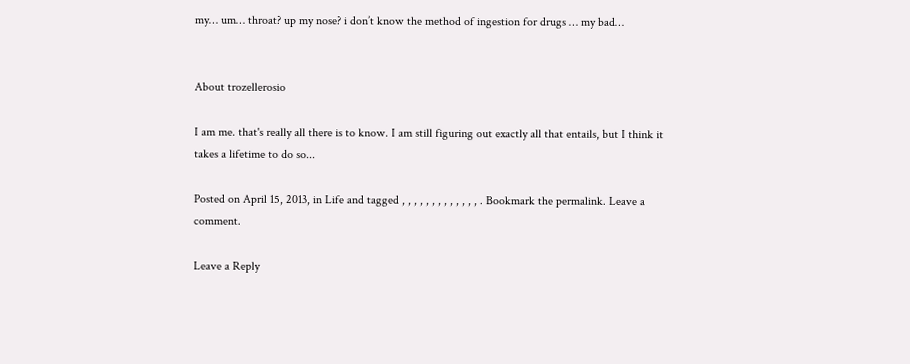my… um… throat? up my nose? i don’t know the method of ingestion for drugs … my bad…


About trozellerosio

I am me. that's really all there is to know. I am still figuring out exactly all that entails, but I think it takes a lifetime to do so...

Posted on April 15, 2013, in Life and tagged , , , , , , , , , , , , , . Bookmark the permalink. Leave a comment.

Leave a Reply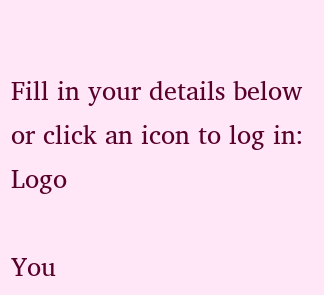Fill in your details below or click an icon to log in: Logo

You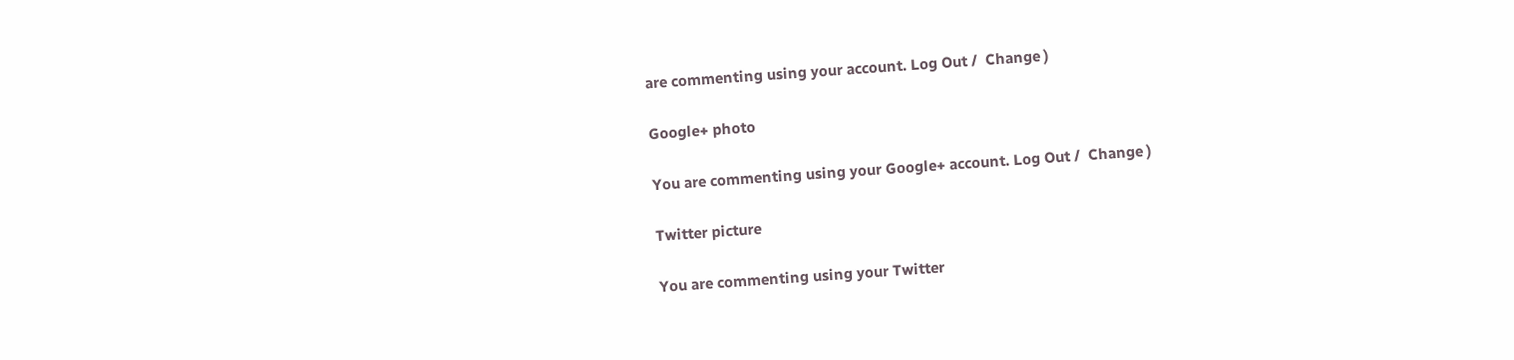are commenting using your account. Log Out /  Change )

Google+ photo

You are commenting using your Google+ account. Log Out /  Change )

Twitter picture

You are commenting using your Twitter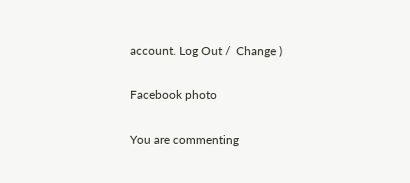account. Log Out /  Change )

Facebook photo

You are commenting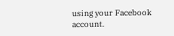using your Facebook account.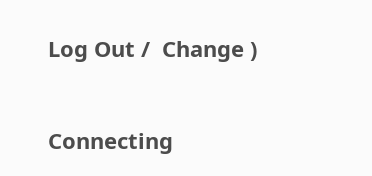Log Out /  Change )


Connecting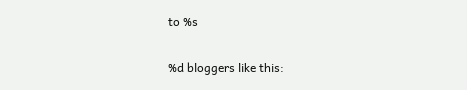to %s

%d bloggers like this: